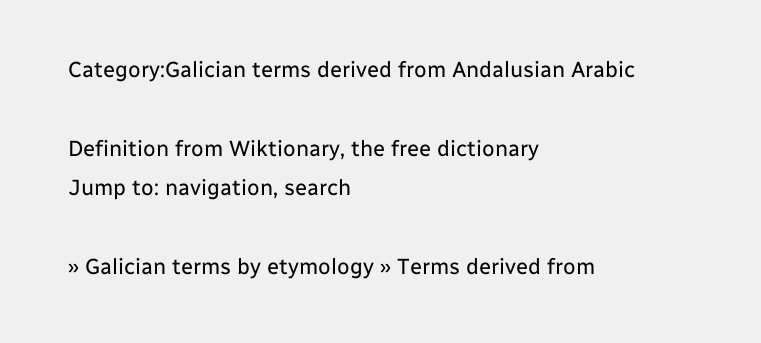Category:Galician terms derived from Andalusian Arabic

Definition from Wiktionary, the free dictionary
Jump to: navigation, search

» Galician terms by etymology » Terms derived from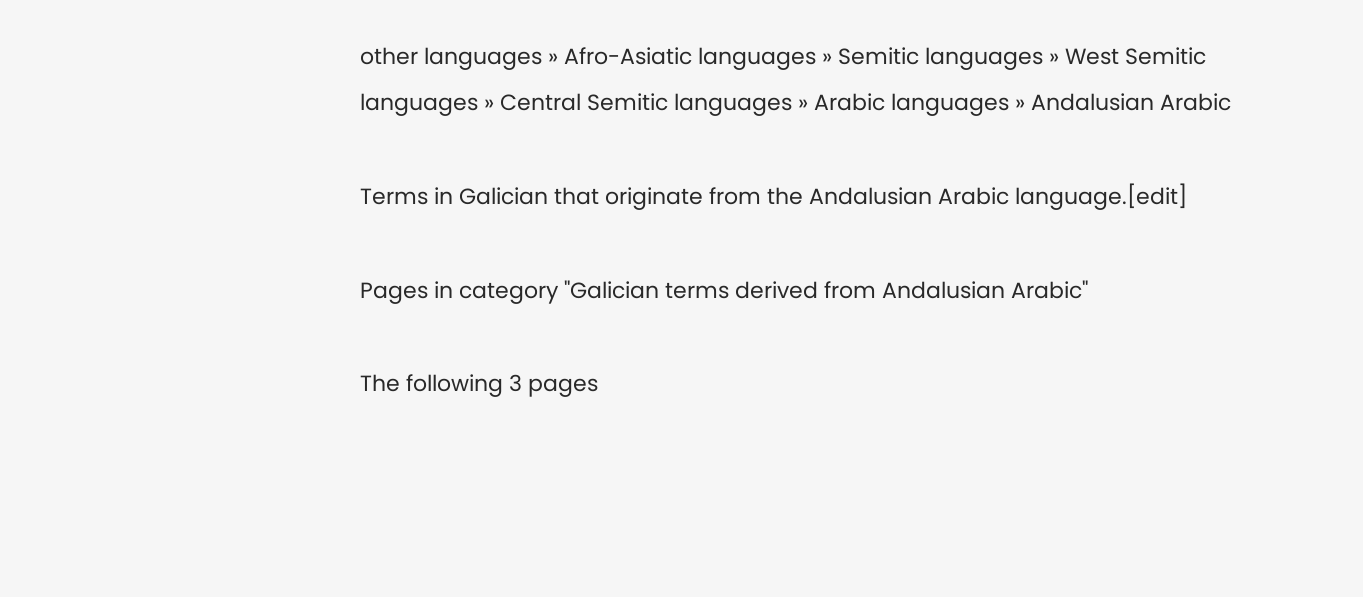other languages » Afro-Asiatic languages » Semitic languages » West Semitic languages » Central Semitic languages » Arabic languages » Andalusian Arabic

Terms in Galician that originate from the Andalusian Arabic language.[edit]

Pages in category "Galician terms derived from Andalusian Arabic"

The following 3 pages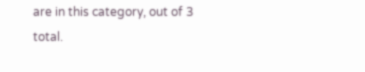are in this category, out of 3 total.